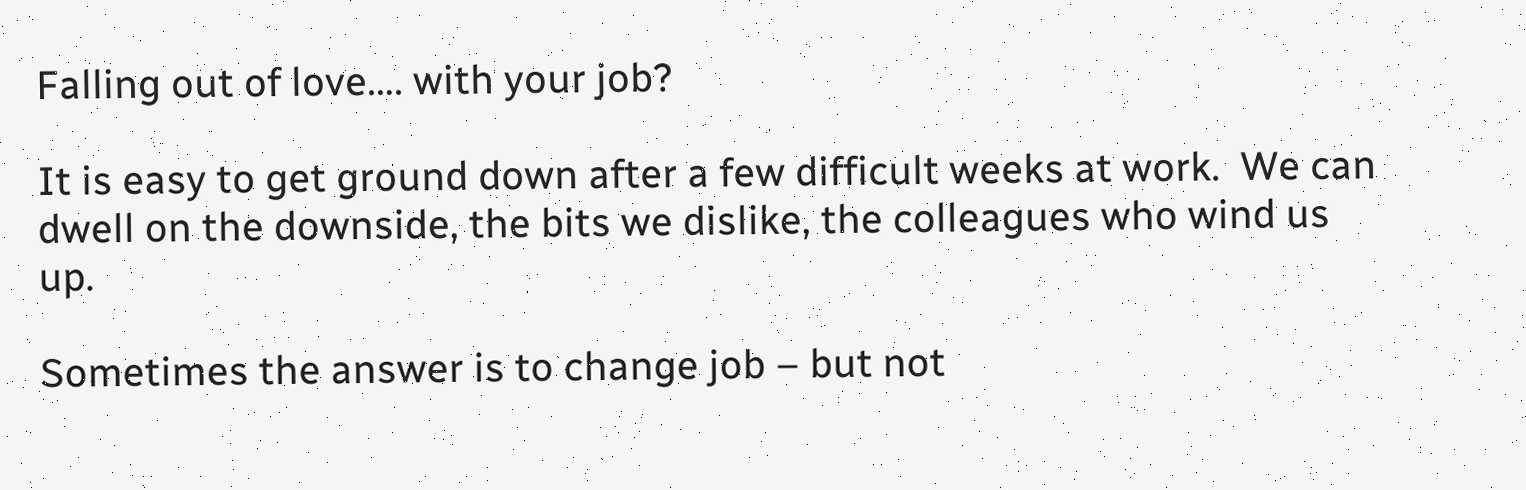Falling out of love…. with your job?

It is easy to get ground down after a few difficult weeks at work.  We can dwell on the downside, the bits we dislike, the colleagues who wind us up.

Sometimes the answer is to change job – but not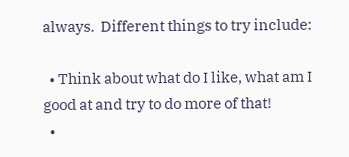always.  Different things to try include:

  • Think about what do I like, what am I good at and try to do more of that!
  •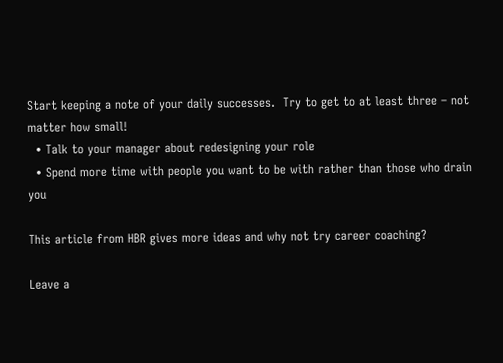Start keeping a note of your daily successes.  Try to get to at least three – not matter how small!
  • Talk to your manager about redesigning your role
  • Spend more time with people you want to be with rather than those who drain you

This article from HBR gives more ideas and why not try career coaching?

Leave a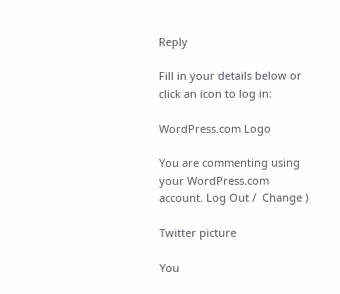Reply

Fill in your details below or click an icon to log in:

WordPress.com Logo

You are commenting using your WordPress.com account. Log Out /  Change )

Twitter picture

You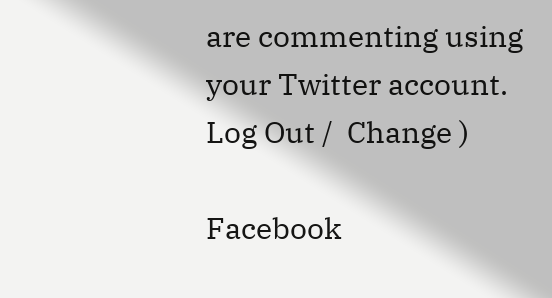are commenting using your Twitter account. Log Out /  Change )

Facebook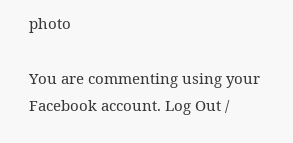photo

You are commenting using your Facebook account. Log Out /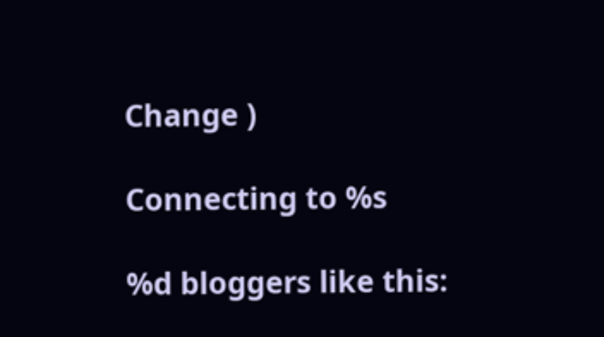Change )

Connecting to %s

%d bloggers like this: